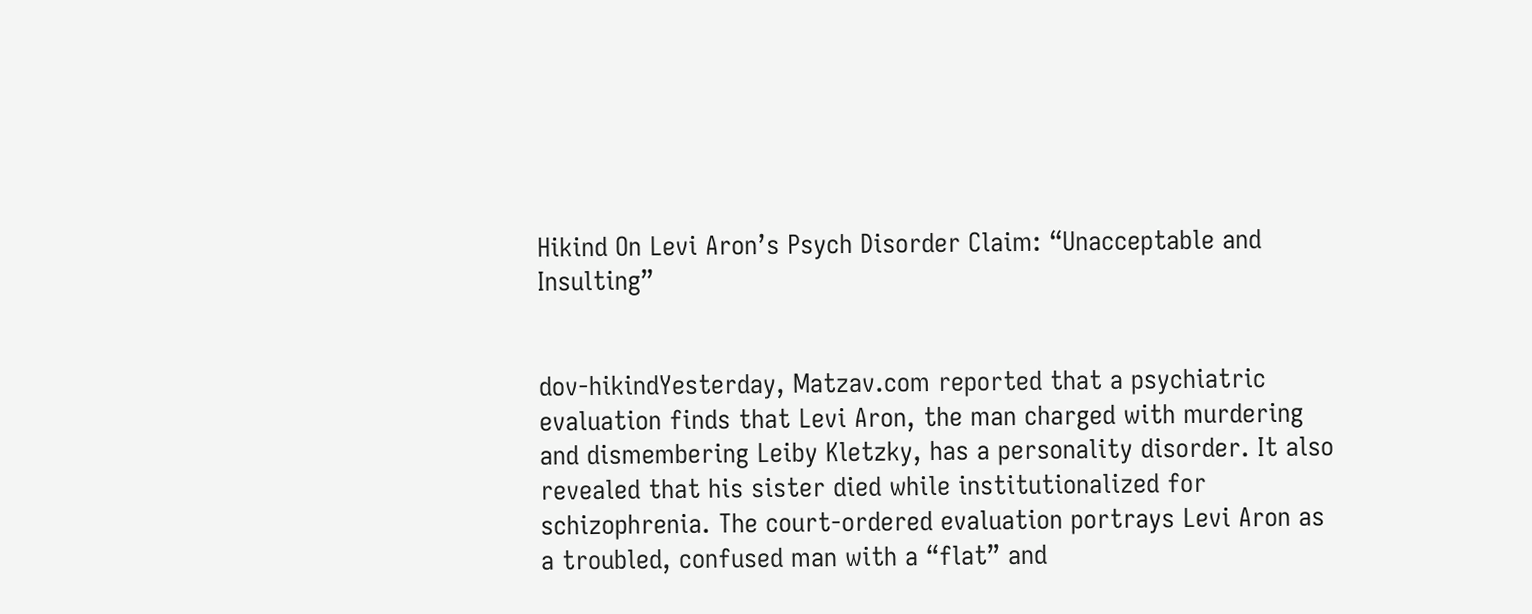Hikind On Levi Aron’s Psych Disorder Claim: “Unacceptable and Insulting”


dov-hikindYesterday, Matzav.com reported that a psychiatric evaluation finds that Levi Aron, the man charged with murdering and dismembering Leiby Kletzky, has a personality disorder. It also revealed that his sister died while institutionalized for schizophrenia. The court-ordered evaluation portrays Levi Aron as a troubled, confused man with a “flat” and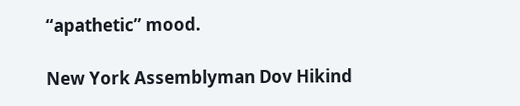“apathetic” mood.

New York Assemblyman Dov Hikind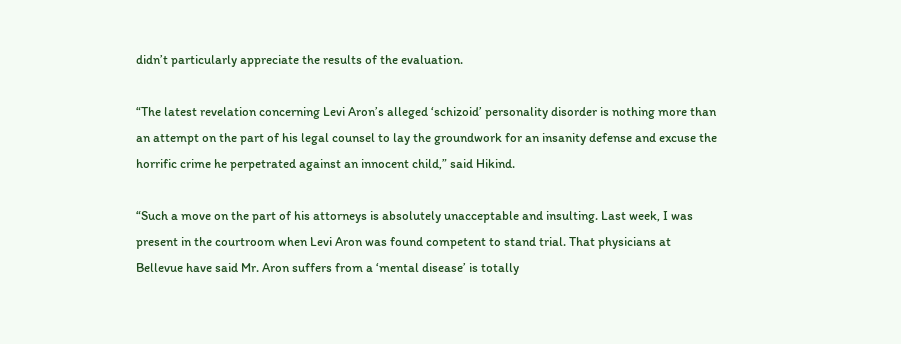didn’t particularly appreciate the results of the evaluation.

“The latest revelation concerning Levi Aron’s alleged ‘schizoid’ personality disorder is nothing more than an attempt on the part of his legal counsel to lay the groundwork for an insanity defense and excuse the horrific crime he perpetrated against an innocent child,” said Hikind.

“Such a move on the part of his attorneys is absolutely unacceptable and insulting. Last week, I was present in the courtroom when Levi Aron was found competent to stand trial. That physicians at Bellevue have said Mr. Aron suffers from a ‘mental disease’ is totally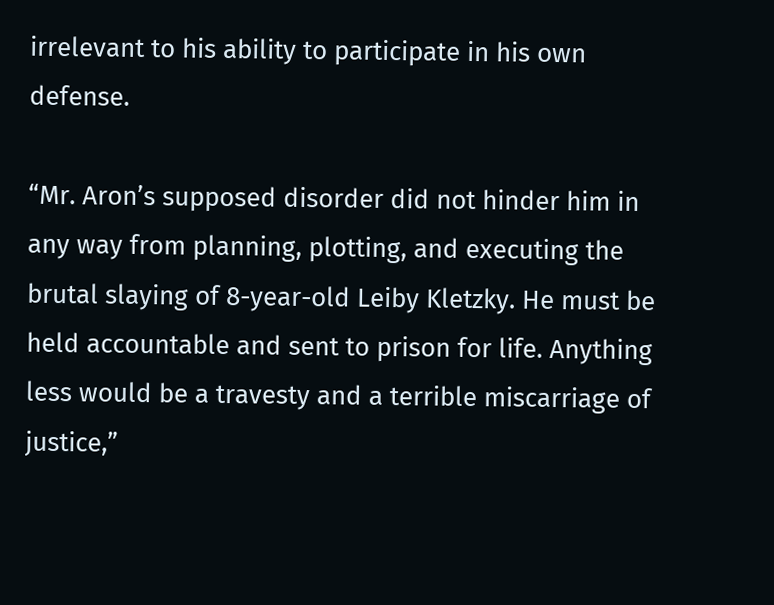irrelevant to his ability to participate in his own defense.

“Mr. Aron’s supposed disorder did not hinder him in any way from planning, plotting, and executing the brutal slaying of 8-year-old Leiby Kletzky. He must be held accountable and sent to prison for life. Anything less would be a travesty and a terrible miscarriage of justice,”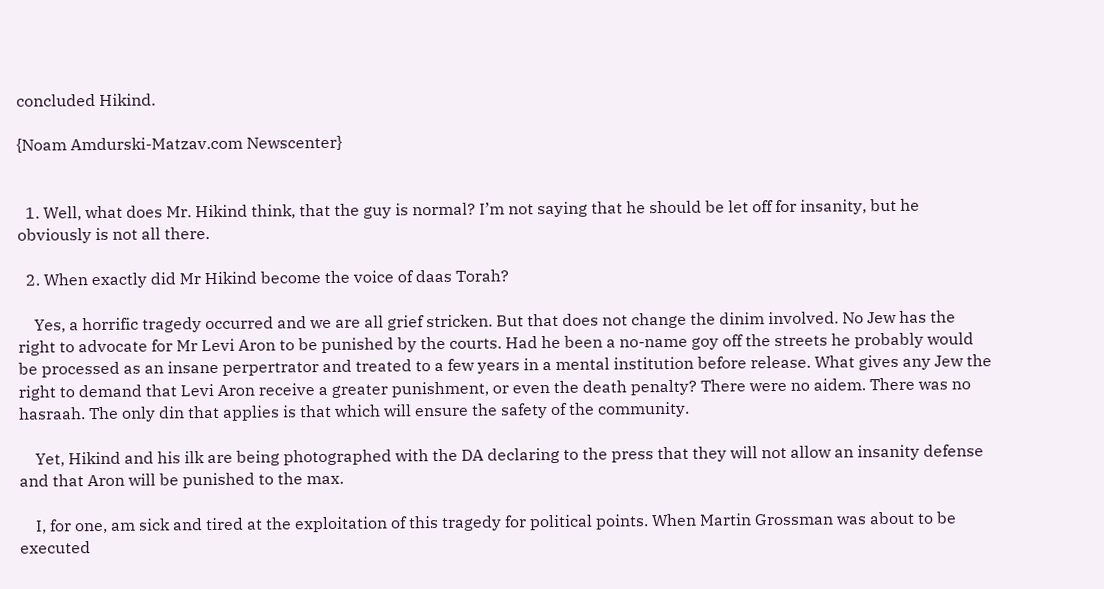concluded Hikind.

{Noam Amdurski-Matzav.com Newscenter}


  1. Well, what does Mr. Hikind think, that the guy is normal? I’m not saying that he should be let off for insanity, but he obviously is not all there.

  2. When exactly did Mr Hikind become the voice of daas Torah?

    Yes, a horrific tragedy occurred and we are all grief stricken. But that does not change the dinim involved. No Jew has the right to advocate for Mr Levi Aron to be punished by the courts. Had he been a no-name goy off the streets he probably would be processed as an insane perpertrator and treated to a few years in a mental institution before release. What gives any Jew the right to demand that Levi Aron receive a greater punishment, or even the death penalty? There were no aidem. There was no hasraah. The only din that applies is that which will ensure the safety of the community.

    Yet, Hikind and his ilk are being photographed with the DA declaring to the press that they will not allow an insanity defense and that Aron will be punished to the max.

    I, for one, am sick and tired at the exploitation of this tragedy for political points. When Martin Grossman was about to be executed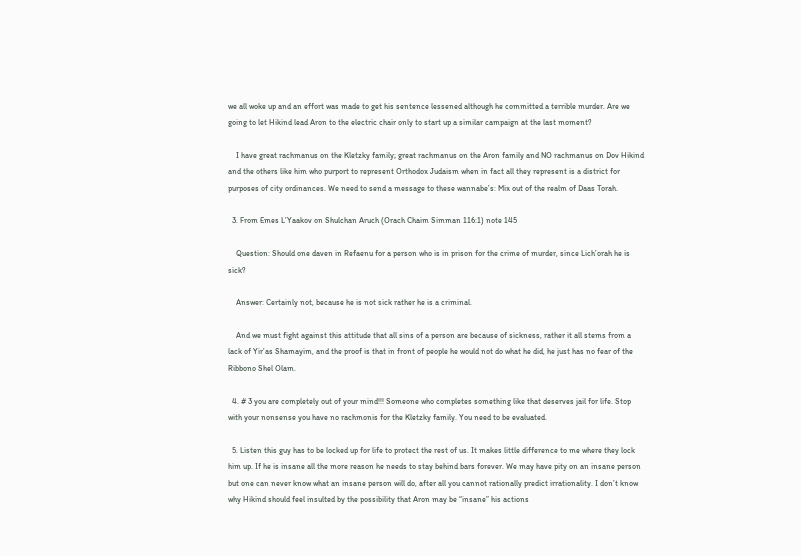we all woke up and an effort was made to get his sentence lessened although he committed a terrible murder. Are we going to let Hikind lead Aron to the electric chair only to start up a similar campaign at the last moment?

    I have great rachmanus on the Kletzky family; great rachmanus on the Aron family and NO rachmanus on Dov Hikind and the others like him who purport to represent Orthodox Judaism when in fact all they represent is a district for purposes of city ordinances. We need to send a message to these wannabe’s: Mix out of the realm of Daas Torah.

  3. From Emes L’Yaakov on Shulchan Aruch (Orach Chaim Simman 116:1) note 145

    Question: Should one daven in Refaenu for a person who is in prison for the crime of murder, since Lich’orah he is sick?

    Answer: Certainly not, because he is not sick rather he is a criminal.

    And we must fight against this attitude that all sins of a person are because of sickness, rather it all stems from a lack of Yir’as Shamayim, and the proof is that in front of people he would not do what he did, he just has no fear of the Ribbono Shel Olam.

  4. # 3 you are completely out of your mind!!! Someone who completes something like that deserves jail for life. Stop with your nonsense you have no rachmonis for the Kletzky family. You need to be evaluated.

  5. Listen this guy has to be locked up for life to protect the rest of us. It makes little difference to me where they lock him up. If he is insane all the more reason he needs to stay behind bars forever. We may have pity on an insane person but one can never know what an insane person will do, after all you cannot rationally predict irrationality. I don’t know why Hikind should feel insulted by the possibility that Aron may be “insane” his actions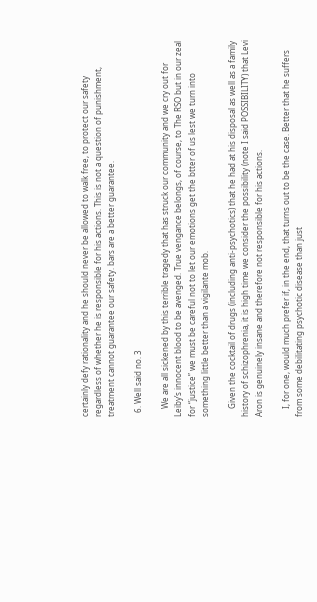certainly defy rationality and he should never be allowed to walk free, to protect our safety regardless of whether he is responsible for his actions. This is not a question of punishment, treatment cannot guarantee our safety. bars are a better guarantee.

  6. Well said no. 3

    We are all sickened by this terrible tragedy that has struck our community and we cry out for Leiby’s innocent blood to be avenged. True vengance belongs, of course, to The RSO but in our zeal for “justice” we must be careful not to let our emotions get the btter of us lest we turn into something little better than a vigilante mob.

    Given the cocktail of drugs (including anti-psychotics) that he had at his disposal as well as a family history of schizophrenia, it is high time we consider the possibility (note I said POSSIBILITY) that Levi Aron is genuinely insane and therefore not responsible for his actions.

    I, for one, would much prefer if, in the end, that turns out to be the case. Better that he suffers from some debilitating psychotic disease than just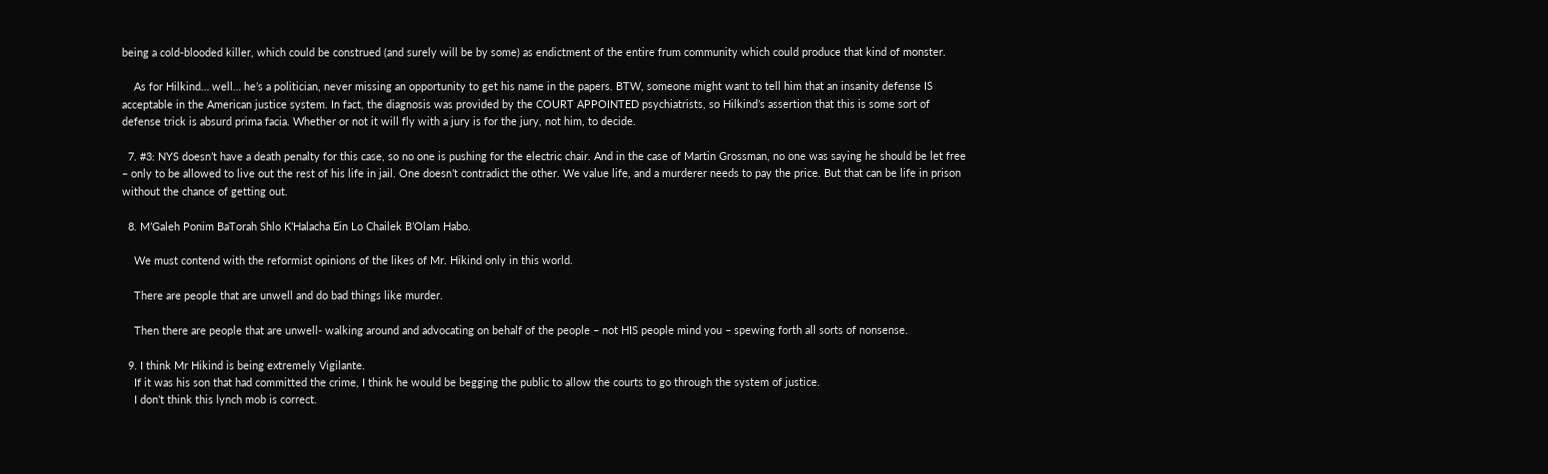being a cold-blooded killer, which could be construed (and surely will be by some) as endictment of the entire frum community which could produce that kind of monster.

    As for Hilkind… well… he’s a politician, never missing an opportunity to get his name in the papers. BTW, someone might want to tell him that an insanity defense IS acceptable in the American justice system. In fact, the diagnosis was provided by the COURT APPOINTED psychiatrists, so Hilkind’s assertion that this is some sort of defense trick is absurd prima facia. Whether or not it will fly with a jury is for the jury, not him, to decide.

  7. #3: NYS doesn’t have a death penalty for this case, so no one is pushing for the electric chair. And in the case of Martin Grossman, no one was saying he should be let free – only to be allowed to live out the rest of his life in jail. One doesn’t contradict the other. We value life, and a murderer needs to pay the price. But that can be life in prison without the chance of getting out.

  8. M’Galeh Ponim BaTorah Shlo K’Halacha Ein Lo Chailek B’Olam Habo.

    We must contend with the reformist opinions of the likes of Mr. Hikind only in this world.

    There are people that are unwell and do bad things like murder.

    Then there are people that are unwell- walking around and advocating on behalf of the people – not HIS people mind you – spewing forth all sorts of nonsense.

  9. I think Mr Hikind is being extremely Vigilante.
    If it was his son that had committed the crime, I think he would be begging the public to allow the courts to go through the system of justice.
    I don’t think this lynch mob is correct.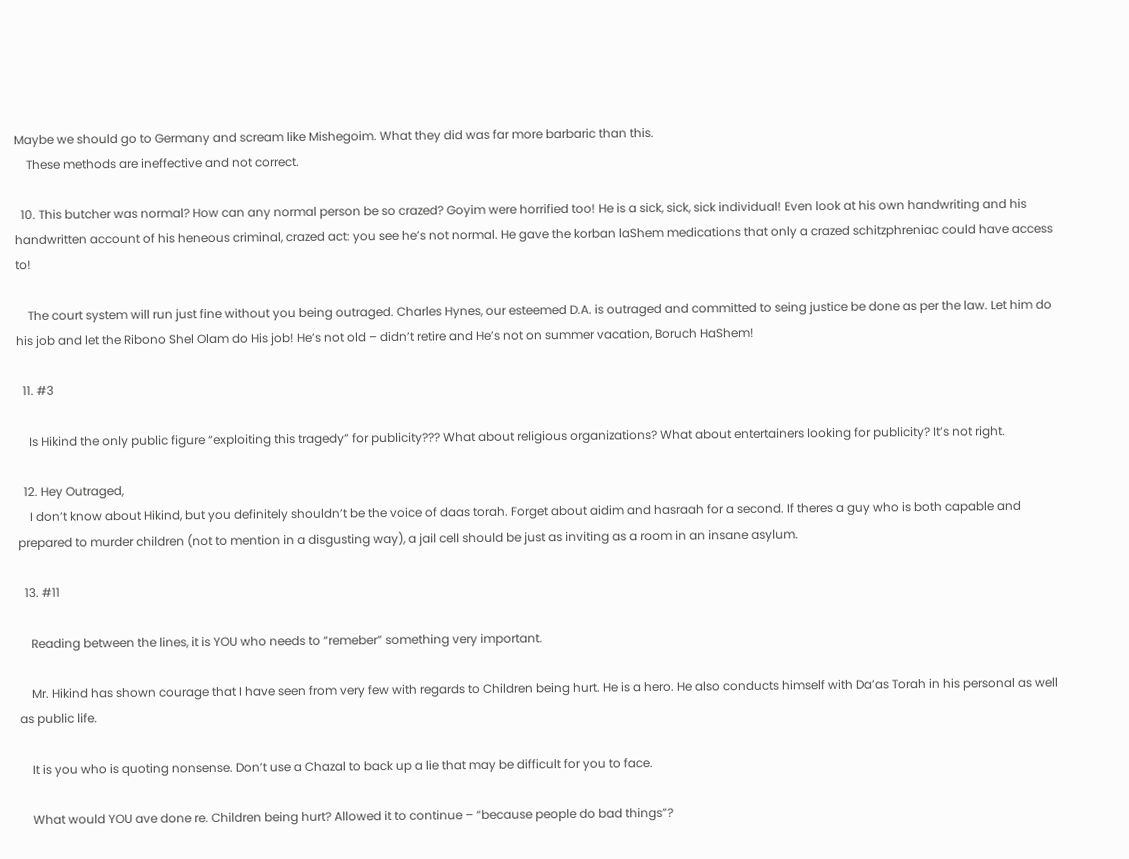Maybe we should go to Germany and scream like Mishegoim. What they did was far more barbaric than this.
    These methods are ineffective and not correct.

  10. This butcher was normal? How can any normal person be so crazed? Goyim were horrified too! He is a sick, sick, sick individual! Even look at his own handwriting and his handwritten account of his heneous criminal, crazed act: you see he’s not normal. He gave the korban laShem medications that only a crazed schitzphreniac could have access to!

    The court system will run just fine without you being outraged. Charles Hynes, our esteemed D.A. is outraged and committed to seing justice be done as per the law. Let him do his job and let the Ribono Shel Olam do His job! He’s not old – didn’t retire and He’s not on summer vacation, Boruch HaShem!

  11. #3

    Is Hikind the only public figure “exploiting this tragedy” for publicity??? What about religious organizations? What about entertainers looking for publicity? It’s not right.

  12. Hey Outraged,
    I don’t know about Hikind, but you definitely shouldn’t be the voice of daas torah. Forget about aidim and hasraah for a second. If theres a guy who is both capable and prepared to murder children (not to mention in a disgusting way), a jail cell should be just as inviting as a room in an insane asylum.

  13. #11

    Reading between the lines, it is YOU who needs to “remeber” something very important.

    Mr. Hikind has shown courage that I have seen from very few with regards to Children being hurt. He is a hero. He also conducts himself with Da’as Torah in his personal as well as public life.

    It is you who is quoting nonsense. Don’t use a Chazal to back up a lie that may be difficult for you to face.

    What would YOU ave done re. Children being hurt? Allowed it to continue – “because people do bad things”?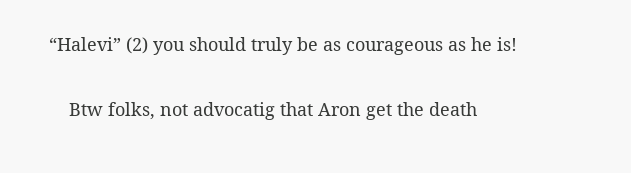“Halevi” (2) you should truly be as courageous as he is!

    Btw folks, not advocatig that Aron get the death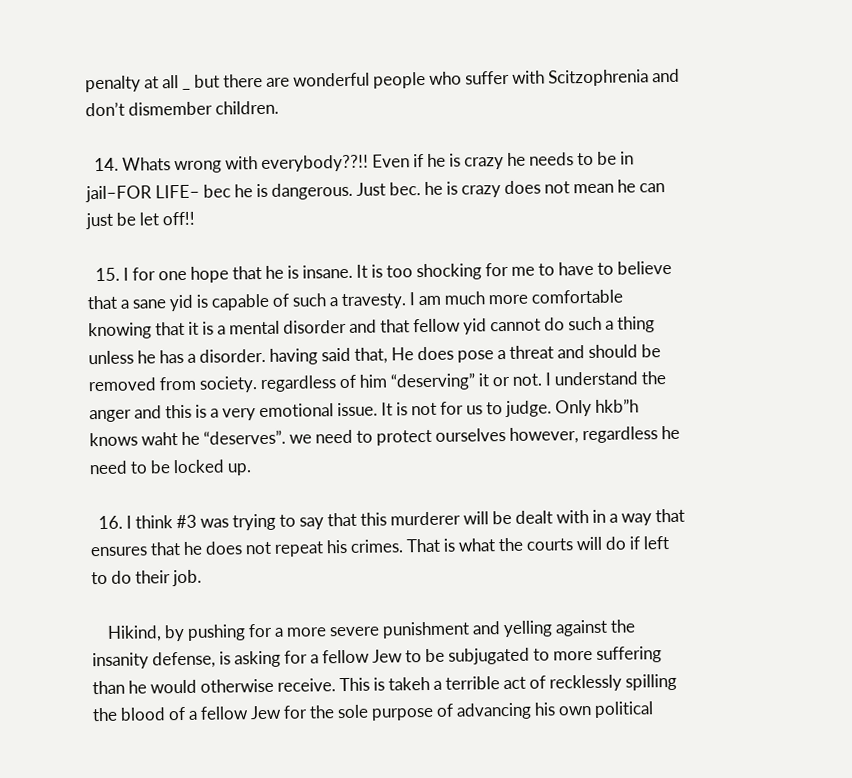penalty at all _ but there are wonderful people who suffer with Scitzophrenia and don’t dismember children.

  14. Whats wrong with everybody??!! Even if he is crazy he needs to be in jail–FOR LIFE– bec he is dangerous. Just bec. he is crazy does not mean he can just be let off!!

  15. I for one hope that he is insane. It is too shocking for me to have to believe that a sane yid is capable of such a travesty. I am much more comfortable knowing that it is a mental disorder and that fellow yid cannot do such a thing unless he has a disorder. having said that, He does pose a threat and should be removed from society. regardless of him “deserving” it or not. I understand the anger and this is a very emotional issue. It is not for us to judge. Only hkb”h knows waht he “deserves”. we need to protect ourselves however, regardless he need to be locked up.

  16. I think #3 was trying to say that this murderer will be dealt with in a way that ensures that he does not repeat his crimes. That is what the courts will do if left to do their job.

    Hikind, by pushing for a more severe punishment and yelling against the insanity defense, is asking for a fellow Jew to be subjugated to more suffering than he would otherwise receive. This is takeh a terrible act of recklessly spilling the blood of a fellow Jew for the sole purpose of advancing his own political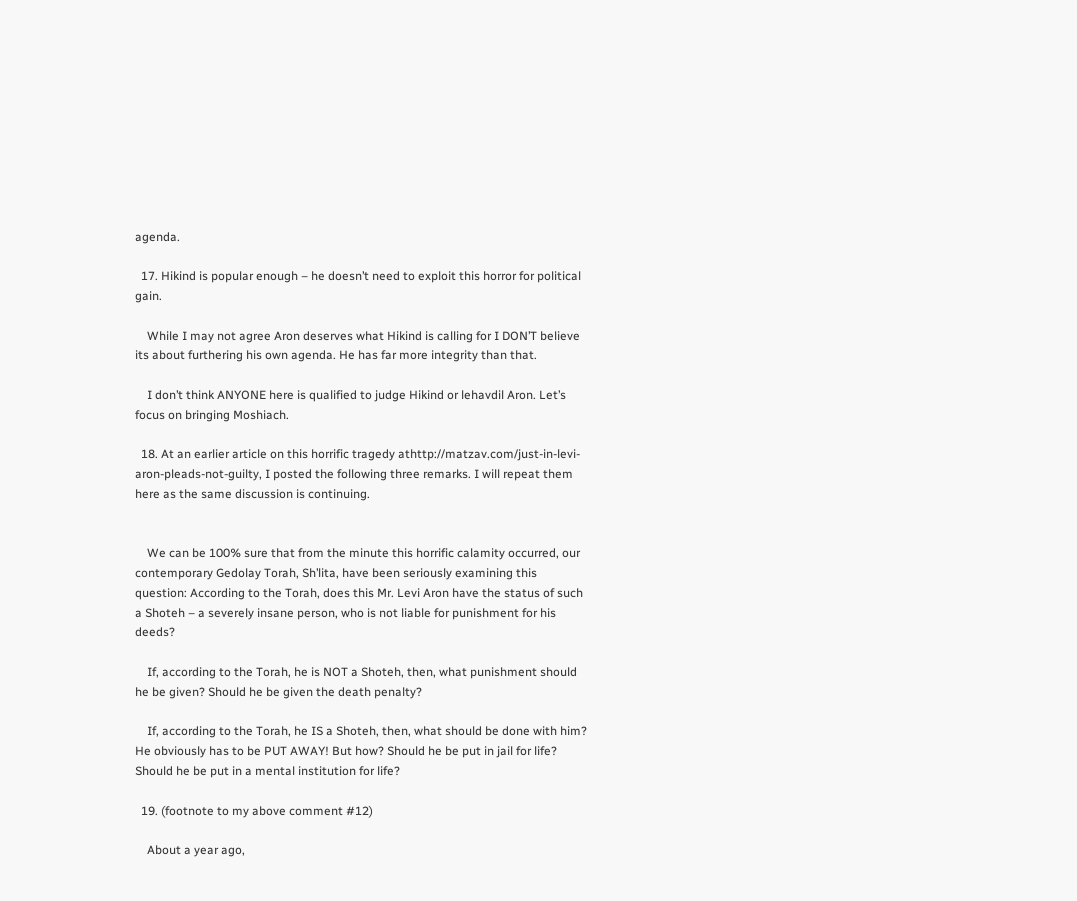agenda.

  17. Hikind is popular enough – he doesn’t need to exploit this horror for political gain.

    While I may not agree Aron deserves what Hikind is calling for I DON’T believe its about furthering his own agenda. He has far more integrity than that.

    I don’t think ANYONE here is qualified to judge Hikind or lehavdil Aron. Let’s focus on bringing Moshiach.

  18. At an earlier article on this horrific tragedy athttp://matzav.com/just-in-levi-aron-pleads-not-guilty, I posted the following three remarks. I will repeat them here as the same discussion is continuing.


    We can be 100% sure that from the minute this horrific calamity occurred, our contemporary Gedolay Torah, Sh’lita, have been seriously examining this question: According to the Torah, does this Mr. Levi Aron have the status of such a Shoteh – a severely insane person, who is not liable for punishment for his deeds?

    If, according to the Torah, he is NOT a Shoteh, then, what punishment should he be given? Should he be given the death penalty?

    If, according to the Torah, he IS a Shoteh, then, what should be done with him? He obviously has to be PUT AWAY! But how? Should he be put in jail for life? Should he be put in a mental institution for life?

  19. (footnote to my above comment #12)

    About a year ago,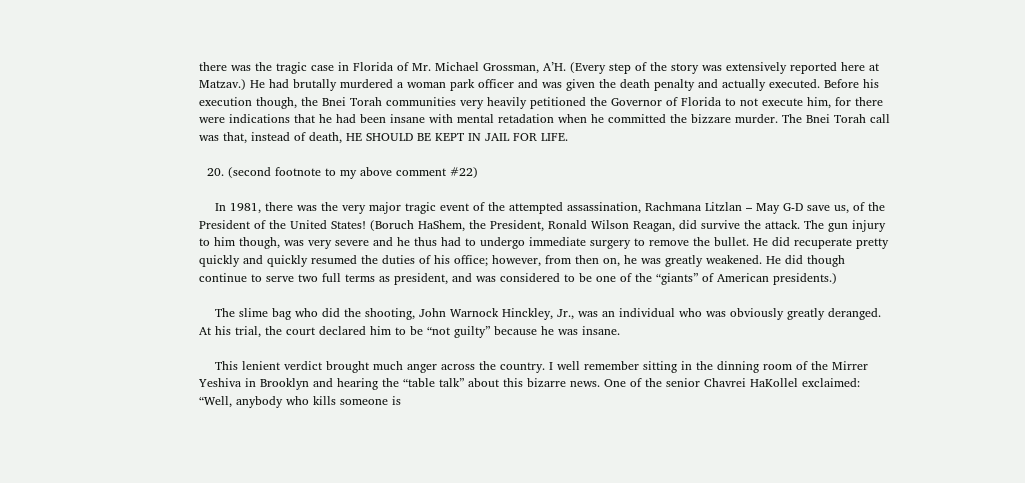there was the tragic case in Florida of Mr. Michael Grossman, A’H. (Every step of the story was extensively reported here at Matzav.) He had brutally murdered a woman park officer and was given the death penalty and actually executed. Before his execution though, the Bnei Torah communities very heavily petitioned the Governor of Florida to not execute him, for there were indications that he had been insane with mental retadation when he committed the bizzare murder. The Bnei Torah call was that, instead of death, HE SHOULD BE KEPT IN JAIL FOR LIFE.

  20. (second footnote to my above comment #22)

    In 1981, there was the very major tragic event of the attempted assassination, Rachmana Litzlan – May G-D save us, of the President of the United States! (Boruch HaShem, the President, Ronald Wilson Reagan, did survive the attack. The gun injury to him though, was very severe and he thus had to undergo immediate surgery to remove the bullet. He did recuperate pretty quickly and quickly resumed the duties of his office; however, from then on, he was greatly weakened. He did though continue to serve two full terms as president, and was considered to be one of the “giants” of American presidents.)

    The slime bag who did the shooting, John Warnock Hinckley, Jr., was an individual who was obviously greatly deranged. At his trial, the court declared him to be “not guilty” because he was insane.

    This lenient verdict brought much anger across the country. I well remember sitting in the dinning room of the Mirrer Yeshiva in Brooklyn and hearing the “table talk” about this bizarre news. One of the senior Chavrei HaKollel exclaimed: “Well, anybody who kills someone is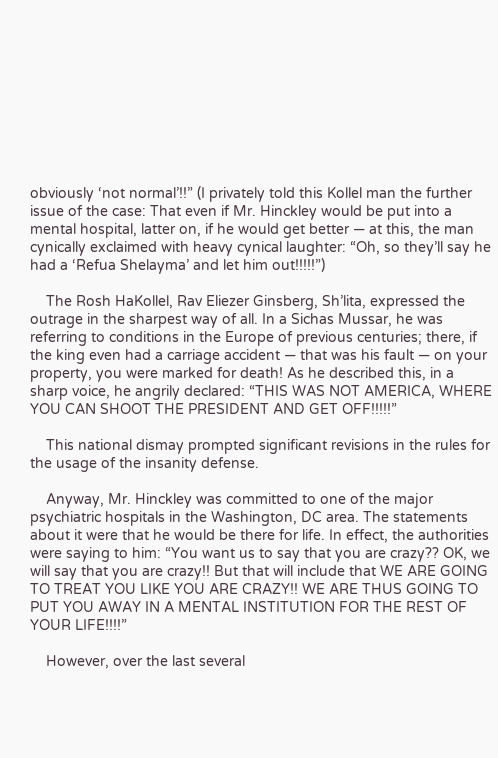obviously ‘not normal’!!” (I privately told this Kollel man the further issue of the case: That even if Mr. Hinckley would be put into a mental hospital, latter on, if he would get better — at this, the man cynically exclaimed with heavy cynical laughter: “Oh, so they’ll say he had a ‘Refua Shelayma’ and let him out!!!!!”)

    The Rosh HaKollel, Rav Eliezer Ginsberg, Sh’lita, expressed the outrage in the sharpest way of all. In a Sichas Mussar, he was referring to conditions in the Europe of previous centuries; there, if the king even had a carriage accident — that was his fault — on your property, you were marked for death! As he described this, in a sharp voice, he angrily declared: “THIS WAS NOT AMERICA, WHERE YOU CAN SHOOT THE PRESIDENT AND GET OFF!!!!!”

    This national dismay prompted significant revisions in the rules for the usage of the insanity defense.

    Anyway, Mr. Hinckley was committed to one of the major psychiatric hospitals in the Washington, DC area. The statements about it were that he would be there for life. In effect, the authorities were saying to him: “You want us to say that you are crazy?? OK, we will say that you are crazy!! But that will include that WE ARE GOING TO TREAT YOU LIKE YOU ARE CRAZY!! WE ARE THUS GOING TO PUT YOU AWAY IN A MENTAL INSTITUTION FOR THE REST OF YOUR LIFE!!!!”

    However, over the last several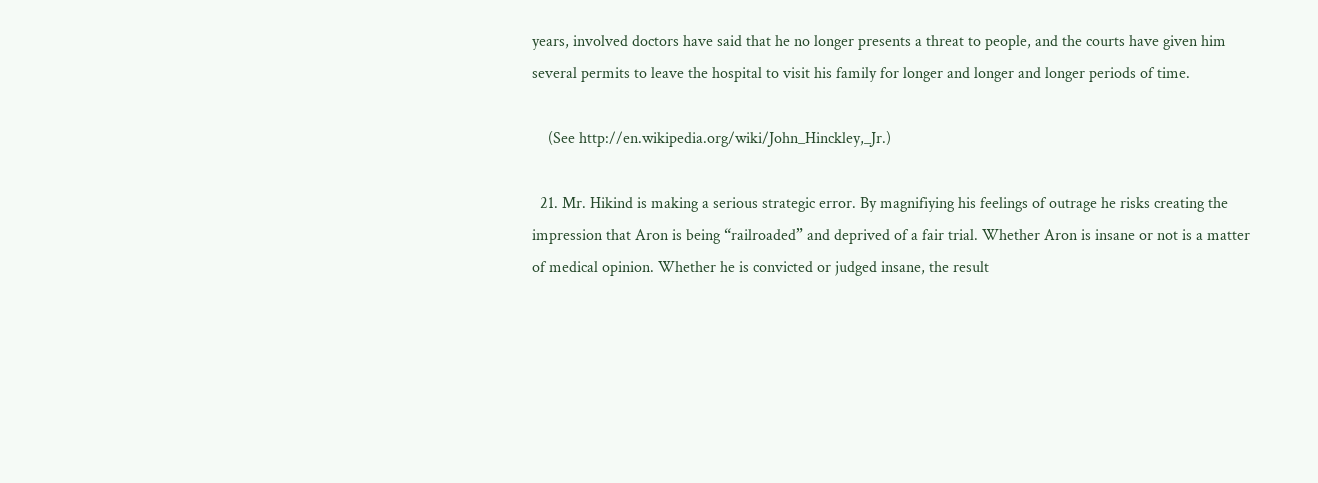years, involved doctors have said that he no longer presents a threat to people, and the courts have given him several permits to leave the hospital to visit his family for longer and longer and longer periods of time.

    (See http://en.wikipedia.org/wiki/John_Hinckley,_Jr.)

  21. Mr. Hikind is making a serious strategic error. By magnifiying his feelings of outrage he risks creating the impression that Aron is being “railroaded” and deprived of a fair trial. Whether Aron is insane or not is a matter of medical opinion. Whether he is convicted or judged insane, the result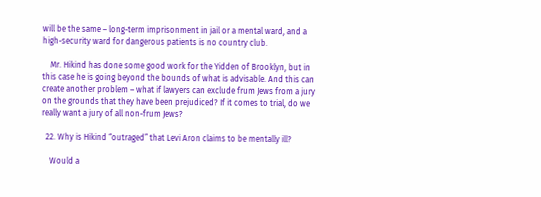will be the same – long-term imprisonment in jail or a mental ward, and a high-security ward for dangerous patients is no country club.

    Mr. Hikind has done some good work for the Yidden of Brooklyn, but in this case he is going beyond the bounds of what is advisable. And this can create another problem – what if lawyers can exclude frum Jews from a jury on the grounds that they have been prejudiced? If it comes to trial, do we really want a jury of all non-frum Jews?

  22. Why is Hikind “outraged” that Levi Aron claims to be mentally ill?

    Would a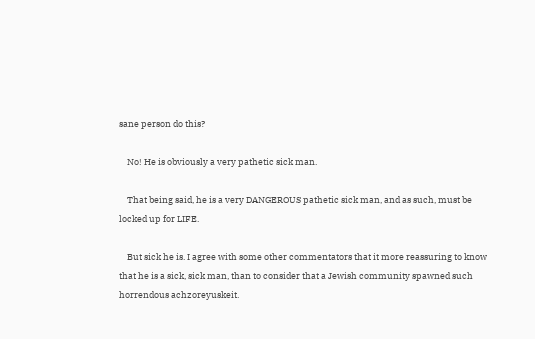sane person do this?

    No! He is obviously a very pathetic sick man.

    That being said, he is a very DANGEROUS pathetic sick man, and as such, must be locked up for LIFE.

    But sick he is. I agree with some other commentators that it more reassuring to know that he is a sick, sick man, than to consider that a Jewish community spawned such horrendous achzoreyuskeit.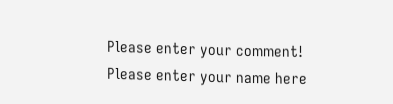Please enter your comment!
Please enter your name here